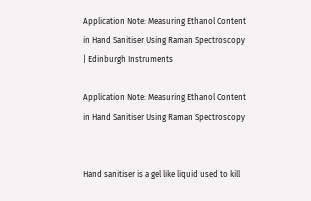Application Note: Measuring Ethanol Content in Hand Sanitiser Using Raman Spectroscopy | Edinburgh Instruments

Application Note: Measuring Ethanol Content in Hand Sanitiser Using Raman Spectroscopy


Hand sanitiser is a gel like liquid used to kill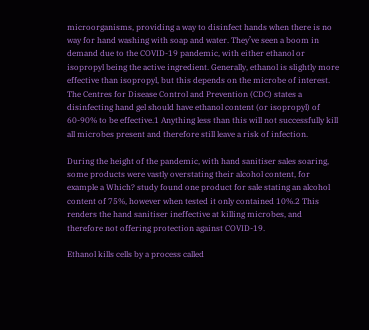microorganisms, providing a way to disinfect hands when there is no way for hand washing with soap and water. They’ve seen a boom in demand due to the COVID-19 pandemic, with either ethanol or isopropyl being the active ingredient. Generally, ethanol is slightly more effective than isopropyl, but this depends on the microbe of interest. The Centres for Disease Control and Prevention (CDC) states a disinfecting hand gel should have ethanol content (or isopropyl) of 60-90% to be effective.1 Anything less than this will not successfully kill all microbes present and therefore still leave a risk of infection.

During the height of the pandemic, with hand sanitiser sales soaring, some products were vastly overstating their alcohol content, for example a Which? study found one product for sale stating an alcohol content of 75%, however when tested it only contained 10%.2 This renders the hand sanitiser ineffective at killing microbes, and therefore not offering protection against COVID-19.

Ethanol kills cells by a process called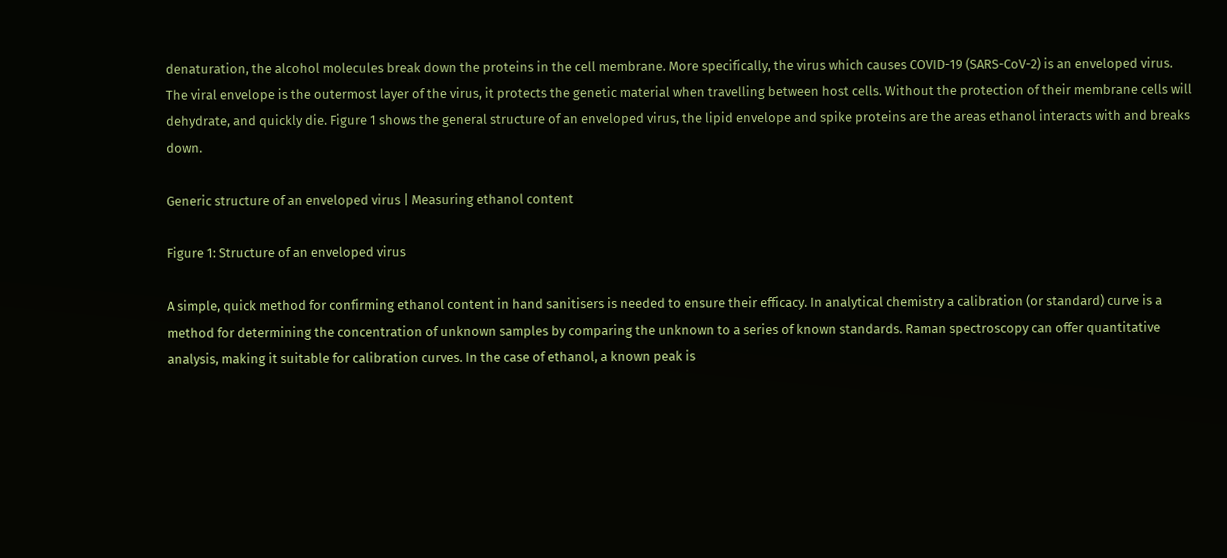denaturation, the alcohol molecules break down the proteins in the cell membrane. More specifically, the virus which causes COVID-19 (SARS-CoV-2) is an enveloped virus. The viral envelope is the outermost layer of the virus, it protects the genetic material when travelling between host cells. Without the protection of their membrane cells will dehydrate, and quickly die. Figure 1 shows the general structure of an enveloped virus, the lipid envelope and spike proteins are the areas ethanol interacts with and breaks down.

Generic structure of an enveloped virus | Measuring ethanol content

Figure 1: Structure of an enveloped virus

A simple, quick method for confirming ethanol content in hand sanitisers is needed to ensure their efficacy. In analytical chemistry a calibration (or standard) curve is a method for determining the concentration of unknown samples by comparing the unknown to a series of known standards. Raman spectroscopy can offer quantitative analysis, making it suitable for calibration curves. In the case of ethanol, a known peak is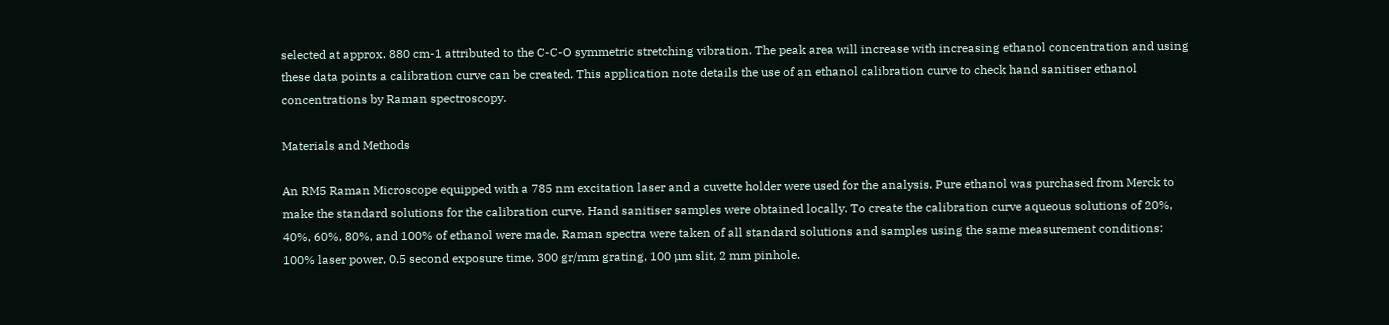selected at approx. 880 cm-1 attributed to the C-C-O symmetric stretching vibration. The peak area will increase with increasing ethanol concentration and using these data points a calibration curve can be created. This application note details the use of an ethanol calibration curve to check hand sanitiser ethanol concentrations by Raman spectroscopy.

Materials and Methods

An RM5 Raman Microscope equipped with a 785 nm excitation laser and a cuvette holder were used for the analysis. Pure ethanol was purchased from Merck to make the standard solutions for the calibration curve. Hand sanitiser samples were obtained locally. To create the calibration curve aqueous solutions of 20%, 40%, 60%, 80%, and 100% of ethanol were made. Raman spectra were taken of all standard solutions and samples using the same measurement conditions: 100% laser power, 0.5 second exposure time, 300 gr/mm grating, 100 µm slit, 2 mm pinhole.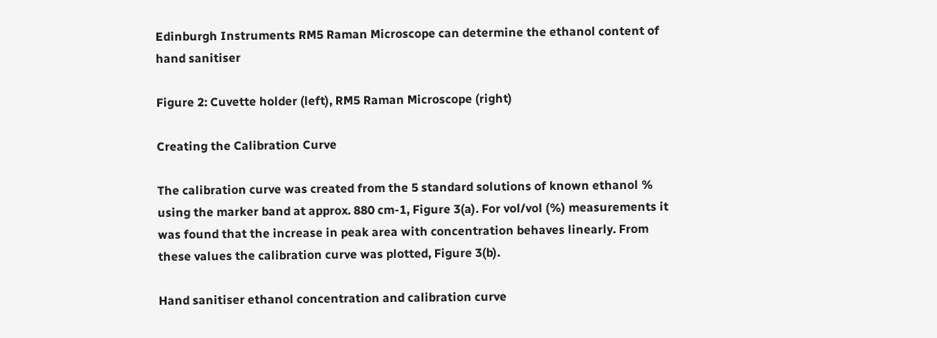Edinburgh Instruments RM5 Raman Microscope can determine the ethanol content of hand sanitiser

Figure 2: Cuvette holder (left), RM5 Raman Microscope (right)

Creating the Calibration Curve

The calibration curve was created from the 5 standard solutions of known ethanol % using the marker band at approx. 880 cm-1, Figure 3(a). For vol/vol (%) measurements it was found that the increase in peak area with concentration behaves linearly. From these values the calibration curve was plotted, Figure 3(b).

Hand sanitiser ethanol concentration and calibration curve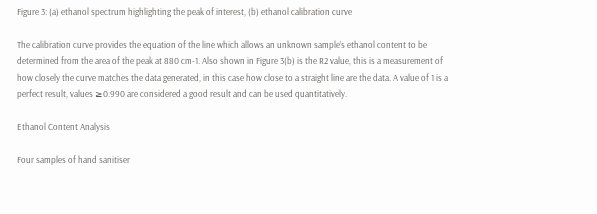Figure 3: (a) ethanol spectrum highlighting the peak of interest, (b) ethanol calibration curve

The calibration curve provides the equation of the line which allows an unknown sample’s ethanol content to be determined from the area of the peak at 880 cm-1. Also shown in Figure 3(b) is the R2 value, this is a measurement of how closely the curve matches the data generated, in this case how close to a straight line are the data. A value of 1 is a perfect result, values ≥0.990 are considered a good result and can be used quantitatively.

Ethanol Content Analysis

Four samples of hand sanitiser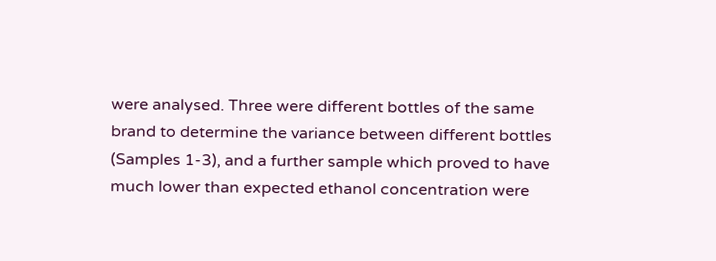were analysed. Three were different bottles of the same brand to determine the variance between different bottles (Samples 1-3), and a further sample which proved to have much lower than expected ethanol concentration were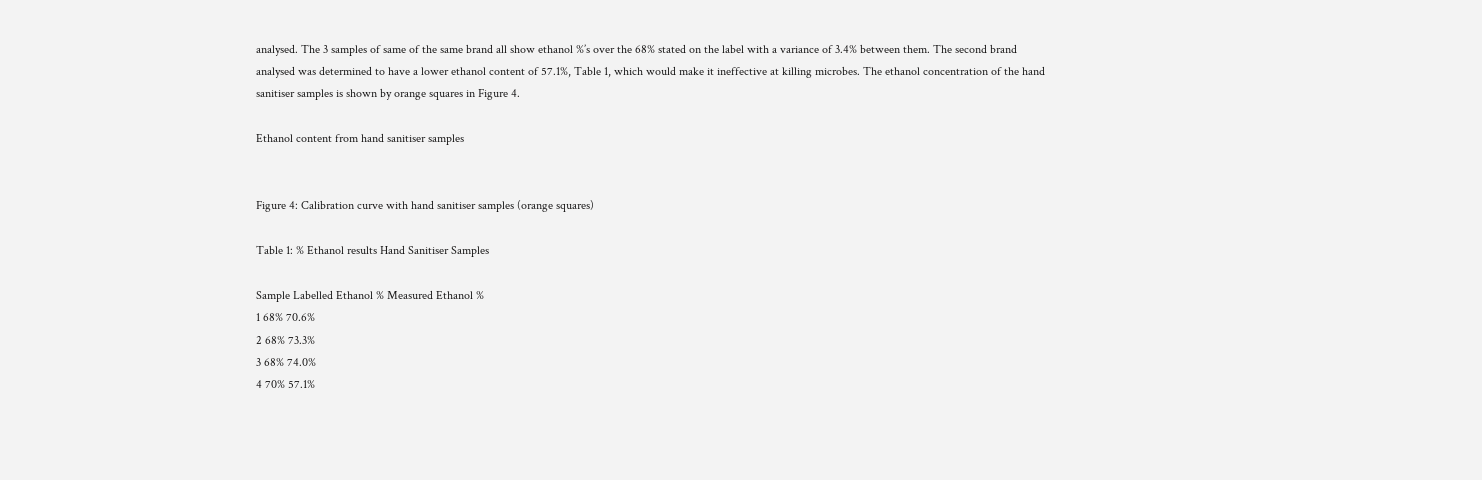analysed. The 3 samples of same of the same brand all show ethanol %’s over the 68% stated on the label with a variance of 3.4% between them. The second brand analysed was determined to have a lower ethanol content of 57.1%, Table 1, which would make it ineffective at killing microbes. The ethanol concentration of the hand sanitiser samples is shown by orange squares in Figure 4.

Ethanol content from hand sanitiser samples


Figure 4: Calibration curve with hand sanitiser samples (orange squares)

Table 1: % Ethanol results Hand Sanitiser Samples

Sample Labelled Ethanol % Measured Ethanol %
1 68% 70.6%
2 68% 73.3%
3 68% 74.0%
4 70% 57.1%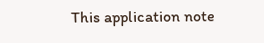This application note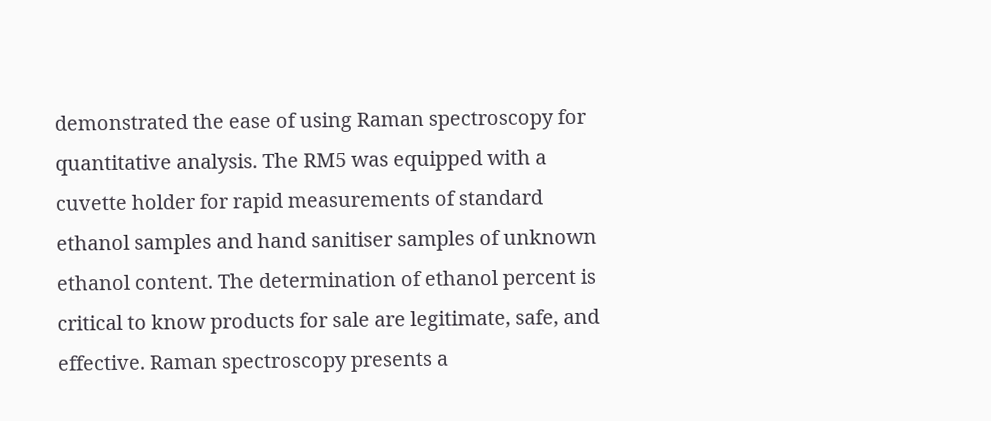demonstrated the ease of using Raman spectroscopy for quantitative analysis. The RM5 was equipped with a cuvette holder for rapid measurements of standard ethanol samples and hand sanitiser samples of unknown ethanol content. The determination of ethanol percent is critical to know products for sale are legitimate, safe, and effective. Raman spectroscopy presents a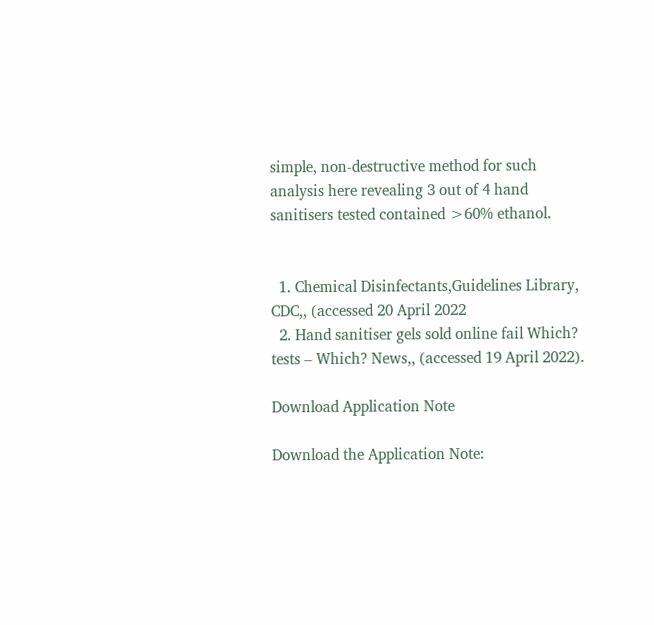simple, non-destructive method for such analysis here revealing 3 out of 4 hand sanitisers tested contained >60% ethanol.


  1. Chemical Disinfectants,Guidelines Library, CDC,, (accessed 20 April 2022
  2. Hand sanitiser gels sold online fail Which? tests – Which? News,, (accessed 19 April 2022).

Download Application Note

Download the Application Note: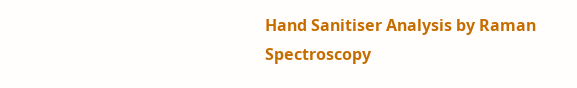Hand Sanitiser Analysis by Raman Spectroscopy